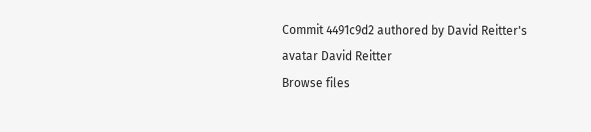Commit 4491c9d2 authored by David Reitter's avatar David Reitter
Browse files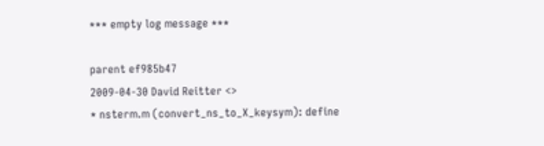*** empty log message ***

parent ef985b47
2009-04-30 David Reitter <>
* nsterm.m (convert_ns_to_X_keysym): define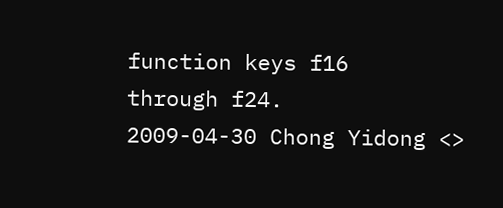function keys f16
through f24.
2009-04-30 Chong Yidong <>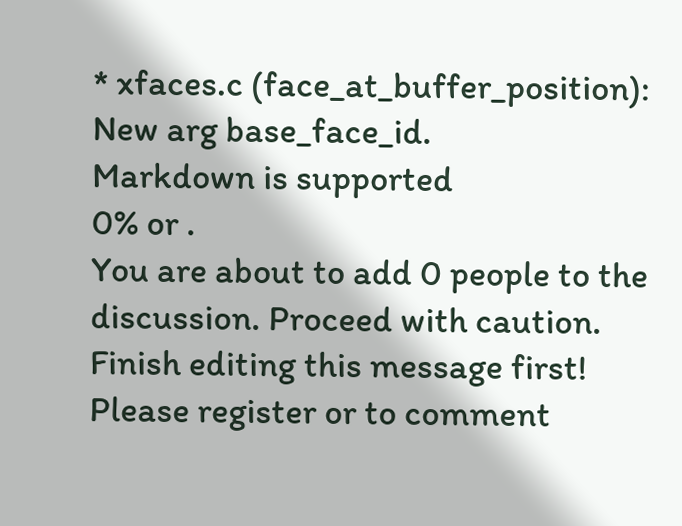* xfaces.c (face_at_buffer_position): New arg base_face_id.
Markdown is supported
0% or .
You are about to add 0 people to the discussion. Proceed with caution.
Finish editing this message first!
Please register or to comment